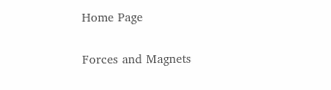Home Page

Forces and Magnets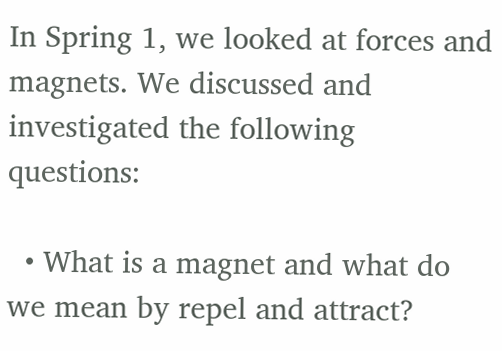In Spring 1, we looked at forces and magnets. We discussed and investigated the following questions:

  • What is a magnet and what do we mean by repel and attract?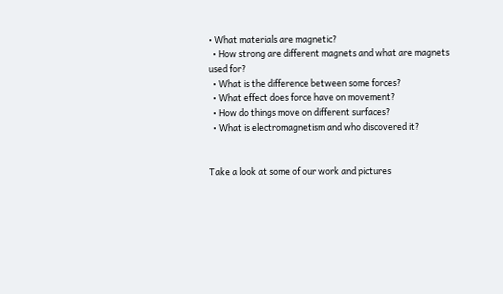• What materials are magnetic?
  • How strong are different magnets and what are magnets used for?
  • What is the difference between some forces?
  • What effect does force have on movement?
  • How do things move on different surfaces?
  • What is electromagnetism and who discovered it?


Take a look at some of our work and pictures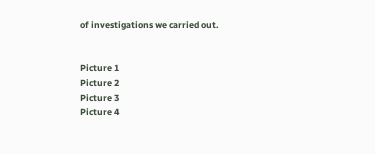of investigations we carried out.


Picture 1
Picture 2
Picture 3
Picture 4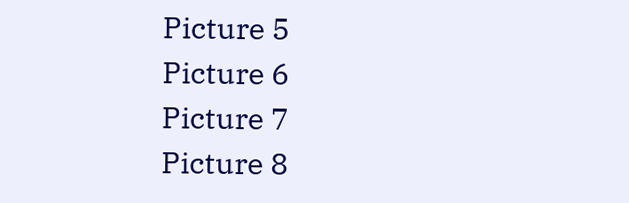Picture 5
Picture 6
Picture 7
Picture 8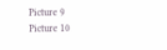Picture 9
Picture 10